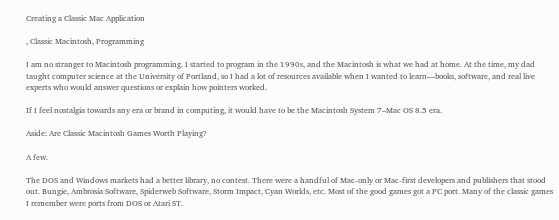Creating a Classic Mac Application

, Classic Macintosh, Programming

I am no stranger to Macintosh programming. I started to program in the 1990s, and the Macintosh is what we had at home. At the time, my dad taught computer science at the University of Portland, so I had a lot of resources available when I wanted to learn—books, software, and real live experts who would answer questions or explain how pointers worked.

If I feel nostalgia towards any era or brand in computing, it would have to be the Macintosh System 7–Mac OS 8.5 era.

Aside: Are Classic Macintosh Games Worth Playing?

A few.

The DOS and Windows markets had a better library, no contest. There were a handful of Mac-only or Mac-first developers and publishers that stood out. Bungie, Ambrosia Software, Spiderweb Software, Storm Impact, Cyan Worlds, etc. Most of the good games got a PC port. Many of the classic games I remember were ports from DOS or Atari ST.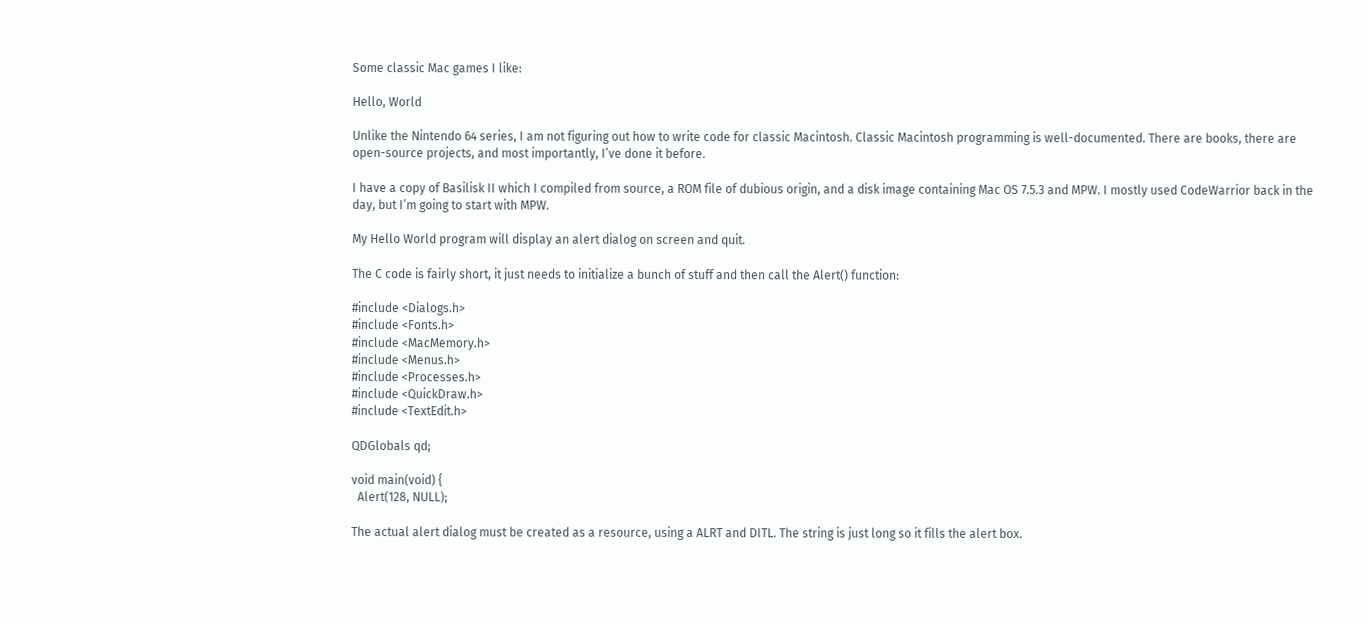Some classic Mac games I like:

Hello, World

Unlike the Nintendo 64 series, I am not figuring out how to write code for classic Macintosh. Classic Macintosh programming is well-documented. There are books, there are open-source projects, and most importantly, I’ve done it before.

I have a copy of Basilisk II which I compiled from source, a ROM file of dubious origin, and a disk image containing Mac OS 7.5.3 and MPW. I mostly used CodeWarrior back in the day, but I’m going to start with MPW.

My Hello World program will display an alert dialog on screen and quit.

The C code is fairly short, it just needs to initialize a bunch of stuff and then call the Alert() function:

#include <Dialogs.h>
#include <Fonts.h>
#include <MacMemory.h>
#include <Menus.h>
#include <Processes.h>
#include <QuickDraw.h>
#include <TextEdit.h>

QDGlobals qd;

void main(void) {
  Alert(128, NULL);

The actual alert dialog must be created as a resource, using a ALRT and DITL. The string is just long so it fills the alert box.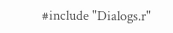#include "Dialogs.r"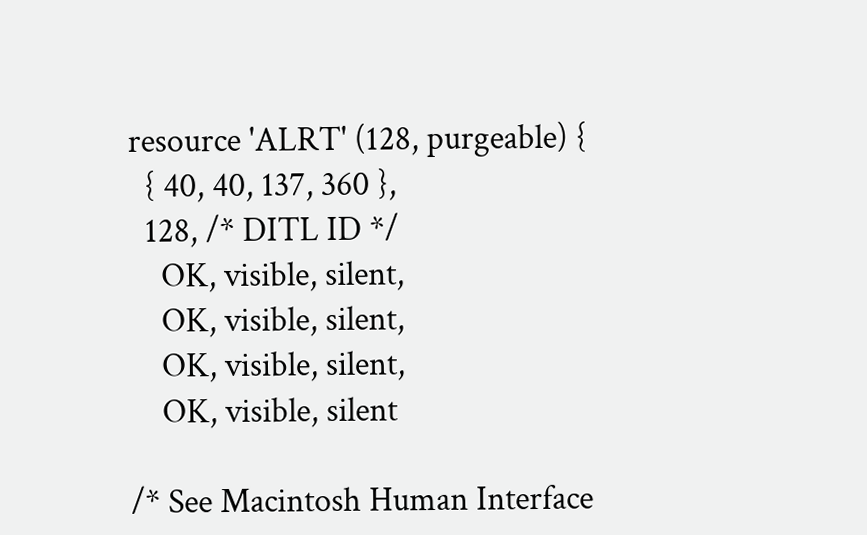resource 'ALRT' (128, purgeable) {
  { 40, 40, 137, 360 },
  128, /* DITL ID */
    OK, visible, silent,
    OK, visible, silent,
    OK, visible, silent,
    OK, visible, silent

/* See Macintosh Human Interface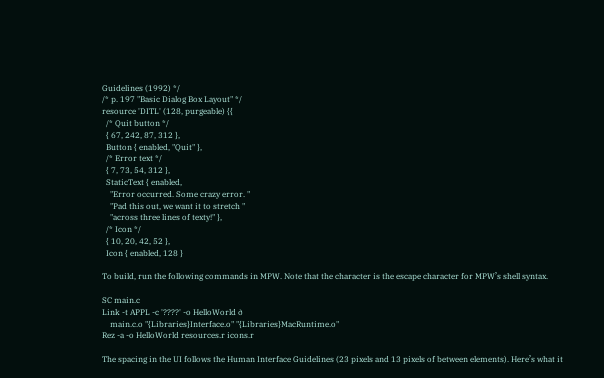Guidelines (1992) */
/* p. 197 "Basic Dialog Box Layout" */
resource 'DITL' (128, purgeable) {{
  /* Quit button */
  { 67, 242, 87, 312 },
  Button { enabled, "Quit" },
  /* Error text */
  { 7, 73, 54, 312 },
  StaticText { enabled,
    "Error occurred. Some crazy error. "
    "Pad this out, we want it to stretch "
    "across three lines of texty!" },
  /* Icon */
  { 10, 20, 42, 52 },
  Icon { enabled, 128 }

To build, run the following commands in MPW. Note that the character is the escape character for MPW’s shell syntax.

SC main.c
Link -t APPL -c '????' -o HelloWorld ∂
    main.c.o "{Libraries}Interface.o" "{Libraries}MacRuntime.o"
Rez -a -o HelloWorld resources.r icons.r

The spacing in the UI follows the Human Interface Guidelines (23 pixels and 13 pixels of between elements). Here’s what it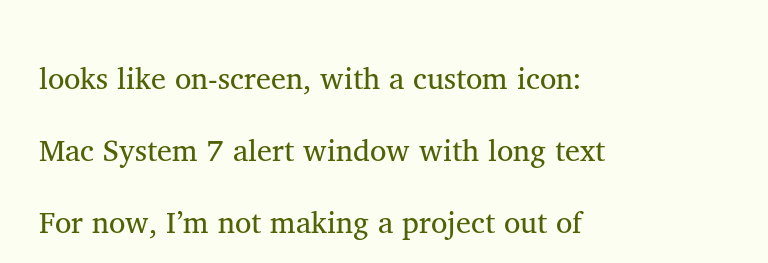looks like on-screen, with a custom icon:

Mac System 7 alert window with long text

For now, I’m not making a project out of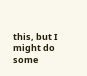this, but I might do some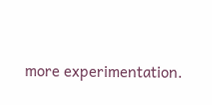more experimentation.